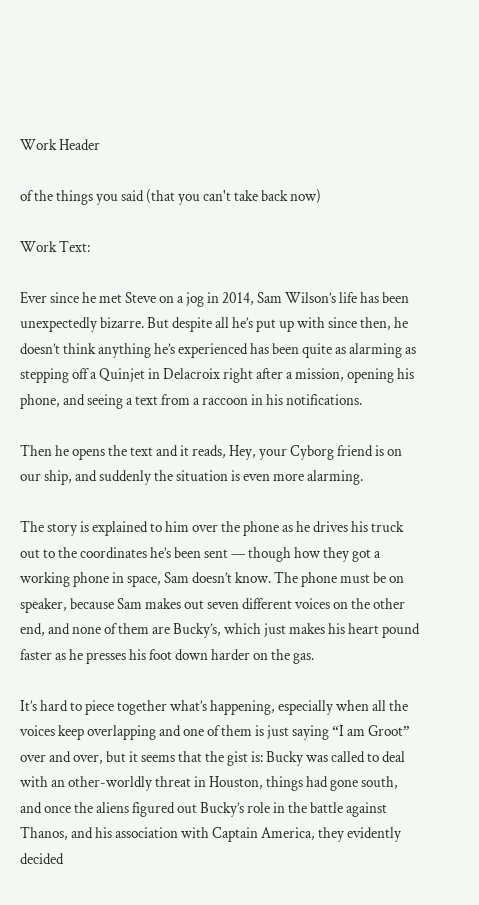Work Header

of the things you said (that you can't take back now)

Work Text:

Ever since he met Steve on a jog in 2014, Sam Wilson’s life has been unexpectedly bizarre. But despite all he’s put up with since then, he doesn’t think anything he’s experienced has been quite as alarming as stepping off a Quinjet in Delacroix right after a mission, opening his phone, and seeing a text from a raccoon in his notifications.

Then he opens the text and it reads, Hey, your Cyborg friend is on our ship, and suddenly the situation is even more alarming.

The story is explained to him over the phone as he drives his truck out to the coordinates he’s been sent — though how they got a working phone in space, Sam doesn’t know. The phone must be on speaker, because Sam makes out seven different voices on the other end, and none of them are Bucky’s, which just makes his heart pound faster as he presses his foot down harder on the gas.

It’s hard to piece together what’s happening, especially when all the voices keep overlapping and one of them is just saying “I am Groot” over and over, but it seems that the gist is: Bucky was called to deal with an other-worldly threat in Houston, things had gone south, and once the aliens figured out Bucky’s role in the battle against Thanos, and his association with Captain America, they evidently decided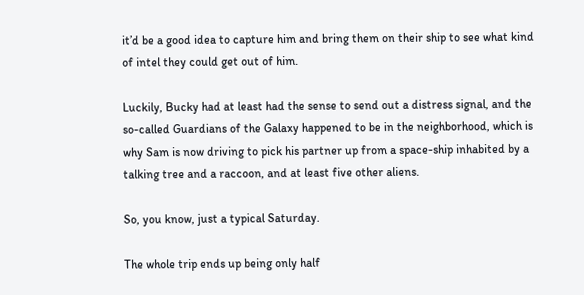it’d be a good idea to capture him and bring them on their ship to see what kind of intel they could get out of him.

Luckily, Bucky had at least had the sense to send out a distress signal, and the so-called Guardians of the Galaxy happened to be in the neighborhood, which is why Sam is now driving to pick his partner up from a space-ship inhabited by a talking tree and a raccoon, and at least five other aliens.

So, you know, just a typical Saturday.

The whole trip ends up being only half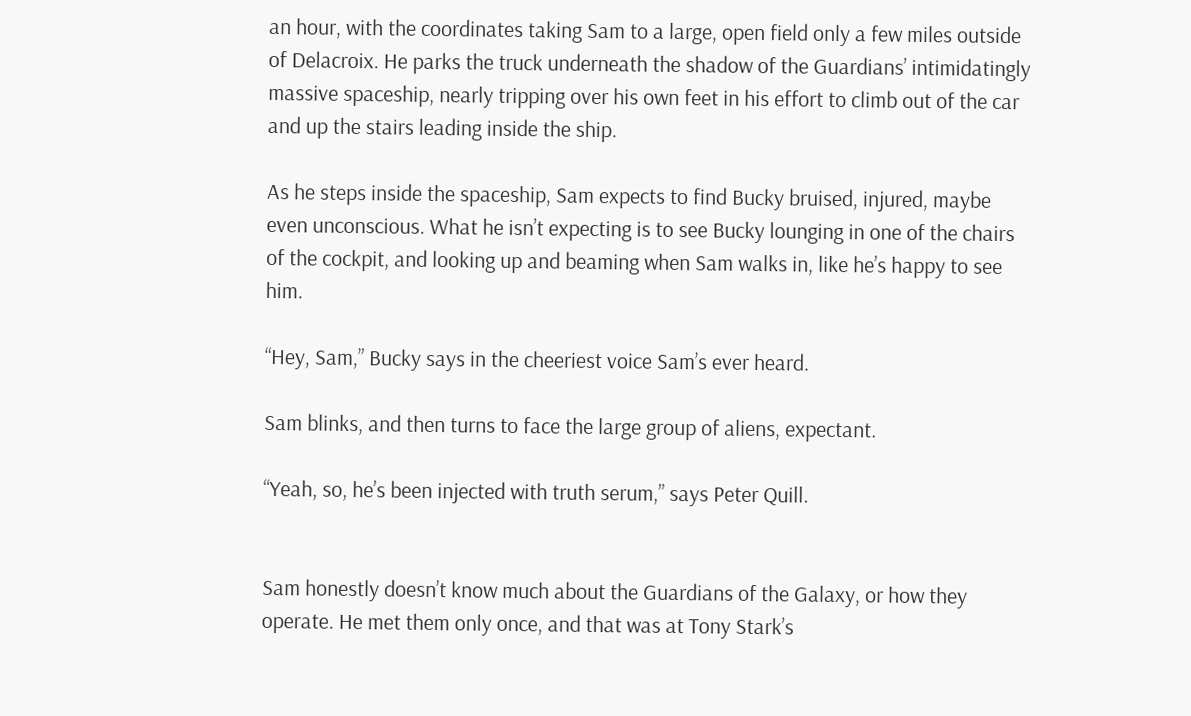an hour, with the coordinates taking Sam to a large, open field only a few miles outside of Delacroix. He parks the truck underneath the shadow of the Guardians’ intimidatingly massive spaceship, nearly tripping over his own feet in his effort to climb out of the car and up the stairs leading inside the ship.

As he steps inside the spaceship, Sam expects to find Bucky bruised, injured, maybe even unconscious. What he isn’t expecting is to see Bucky lounging in one of the chairs of the cockpit, and looking up and beaming when Sam walks in, like he’s happy to see him.

“Hey, Sam,” Bucky says in the cheeriest voice Sam’s ever heard.

Sam blinks, and then turns to face the large group of aliens, expectant.

“Yeah, so, he’s been injected with truth serum,” says Peter Quill.


Sam honestly doesn’t know much about the Guardians of the Galaxy, or how they operate. He met them only once, and that was at Tony Stark’s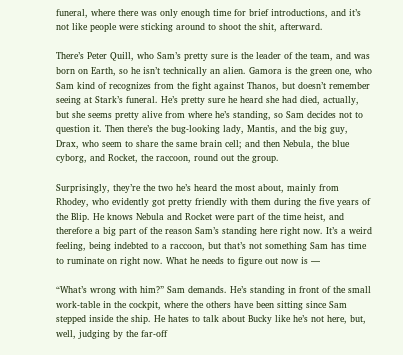funeral, where there was only enough time for brief introductions, and it’s not like people were sticking around to shoot the shit, afterward.

There’s Peter Quill, who Sam’s pretty sure is the leader of the team, and was born on Earth, so he isn’t technically an alien. Gamora is the green one, who Sam kind of recognizes from the fight against Thanos, but doesn’t remember seeing at Stark’s funeral. He’s pretty sure he heard she had died, actually, but she seems pretty alive from where he’s standing, so Sam decides not to question it. Then there’s the bug-looking lady, Mantis, and the big guy, Drax, who seem to share the same brain cell; and then Nebula, the blue cyborg, and Rocket, the raccoon, round out the group.

Surprisingly, they’re the two he’s heard the most about, mainly from Rhodey, who evidently got pretty friendly with them during the five years of the Blip. He knows Nebula and Rocket were part of the time heist, and therefore a big part of the reason Sam’s standing here right now. It’s a weird feeling, being indebted to a raccoon, but that’s not something Sam has time to ruminate on right now. What he needs to figure out now is —

“What’s wrong with him?” Sam demands. He’s standing in front of the small work-table in the cockpit, where the others have been sitting since Sam stepped inside the ship. He hates to talk about Bucky like he’s not here, but, well, judging by the far-off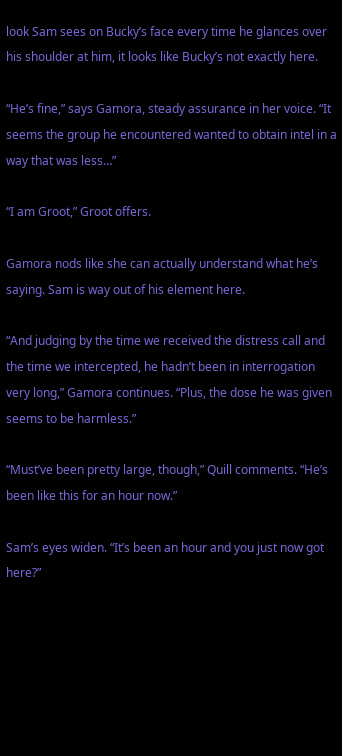look Sam sees on Bucky’s face every time he glances over his shoulder at him, it looks like Bucky’s not exactly here.

“He’s fine,” says Gamora, steady assurance in her voice. “It seems the group he encountered wanted to obtain intel in a way that was less…”

“I am Groot,” Groot offers.

Gamora nods like she can actually understand what he’s saying. Sam is way out of his element here.

“And judging by the time we received the distress call and the time we intercepted, he hadn’t been in interrogation very long,” Gamora continues. “Plus, the dose he was given seems to be harmless.”

“Must’ve been pretty large, though,” Quill comments. “He’s been like this for an hour now.”

Sam’s eyes widen. “It’s been an hour and you just now got here?”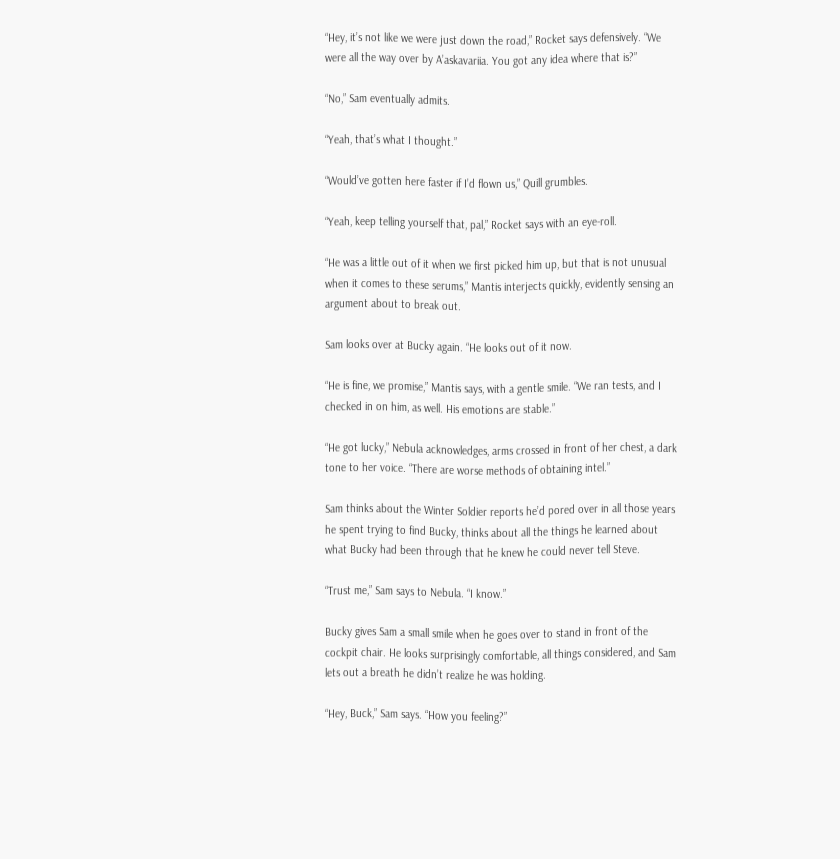“Hey, it’s not like we were just down the road,” Rocket says defensively. “We were all the way over by A’askavariia. You got any idea where that is?”

“No,” Sam eventually admits.

“Yeah, that’s what I thought.”

“Would’ve gotten here faster if I’d flown us,” Quill grumbles.

“Yeah, keep telling yourself that, pal,” Rocket says with an eye-roll.

“He was a little out of it when we first picked him up, but that is not unusual when it comes to these serums,” Mantis interjects quickly, evidently sensing an argument about to break out.

Sam looks over at Bucky again. “He looks out of it now.

“He is fine, we promise,” Mantis says, with a gentle smile. “We ran tests, and I checked in on him, as well. His emotions are stable.”

“He got lucky,” Nebula acknowledges, arms crossed in front of her chest, a dark tone to her voice. “There are worse methods of obtaining intel.”

Sam thinks about the Winter Soldier reports he’d pored over in all those years he spent trying to find Bucky, thinks about all the things he learned about what Bucky had been through that he knew he could never tell Steve.

“Trust me,” Sam says to Nebula. “I know.”

Bucky gives Sam a small smile when he goes over to stand in front of the cockpit chair. He looks surprisingly comfortable, all things considered, and Sam lets out a breath he didn’t realize he was holding.

“Hey, Buck,” Sam says. “How you feeling?”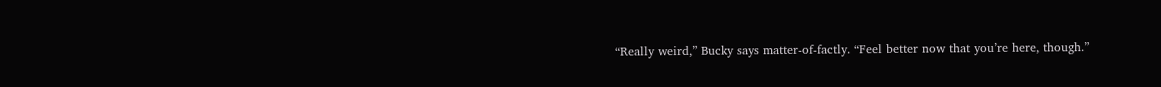“Really weird,” Bucky says matter-of-factly. “Feel better now that you’re here, though.”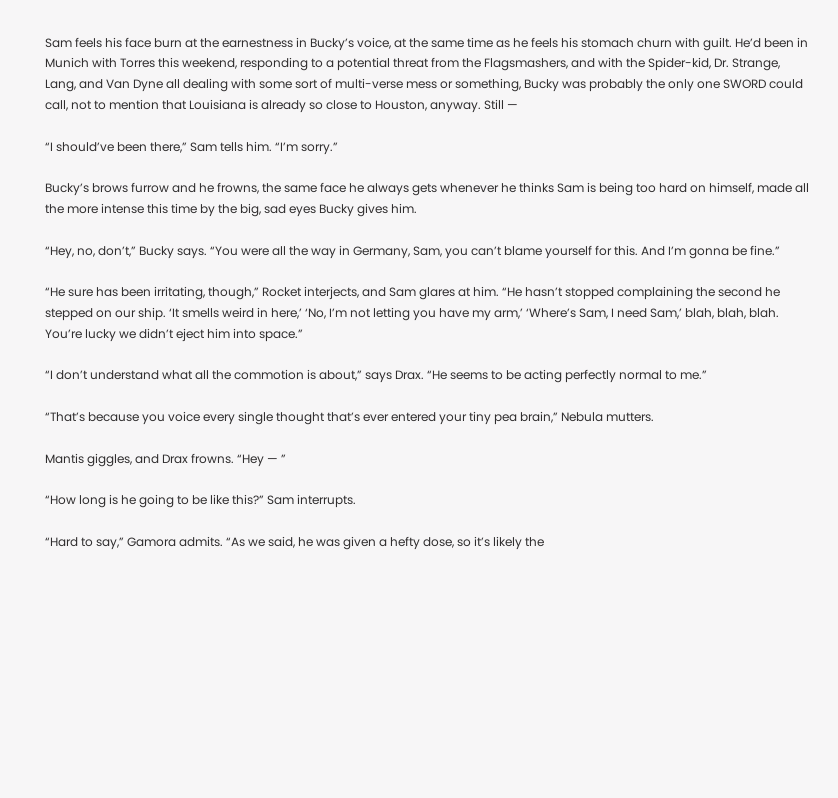Sam feels his face burn at the earnestness in Bucky’s voice, at the same time as he feels his stomach churn with guilt. He’d been in Munich with Torres this weekend, responding to a potential threat from the Flagsmashers, and with the Spider-kid, Dr. Strange, Lang, and Van Dyne all dealing with some sort of multi-verse mess or something, Bucky was probably the only one SWORD could call, not to mention that Louisiana is already so close to Houston, anyway. Still —

“I should’ve been there,” Sam tells him. “I’m sorry.”

Bucky’s brows furrow and he frowns, the same face he always gets whenever he thinks Sam is being too hard on himself, made all the more intense this time by the big, sad eyes Bucky gives him.

“Hey, no, don’t,” Bucky says. “You were all the way in Germany, Sam, you can’t blame yourself for this. And I’m gonna be fine.”

“He sure has been irritating, though,” Rocket interjects, and Sam glares at him. “He hasn’t stopped complaining the second he stepped on our ship. ‘It smells weird in here,’ ‘No, I’m not letting you have my arm,’ ‘Where’s Sam, I need Sam,’ blah, blah, blah. You’re lucky we didn’t eject him into space.”

“I don’t understand what all the commotion is about,” says Drax. “He seems to be acting perfectly normal to me.”

“That’s because you voice every single thought that’s ever entered your tiny pea brain,” Nebula mutters.

Mantis giggles, and Drax frowns. “Hey — ”

“How long is he going to be like this?” Sam interrupts.

“Hard to say,” Gamora admits. “As we said, he was given a hefty dose, so it’s likely the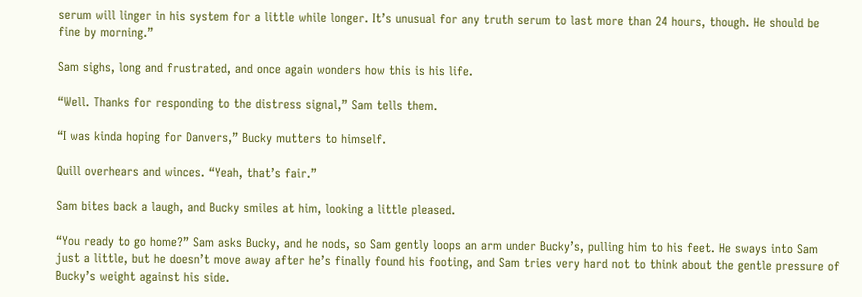serum will linger in his system for a little while longer. It’s unusual for any truth serum to last more than 24 hours, though. He should be fine by morning.”

Sam sighs, long and frustrated, and once again wonders how this is his life.

“Well. Thanks for responding to the distress signal,” Sam tells them.

“I was kinda hoping for Danvers,” Bucky mutters to himself.

Quill overhears and winces. “Yeah, that’s fair.”

Sam bites back a laugh, and Bucky smiles at him, looking a little pleased.

“You ready to go home?” Sam asks Bucky, and he nods, so Sam gently loops an arm under Bucky’s, pulling him to his feet. He sways into Sam just a little, but he doesn’t move away after he’s finally found his footing, and Sam tries very hard not to think about the gentle pressure of Bucky’s weight against his side.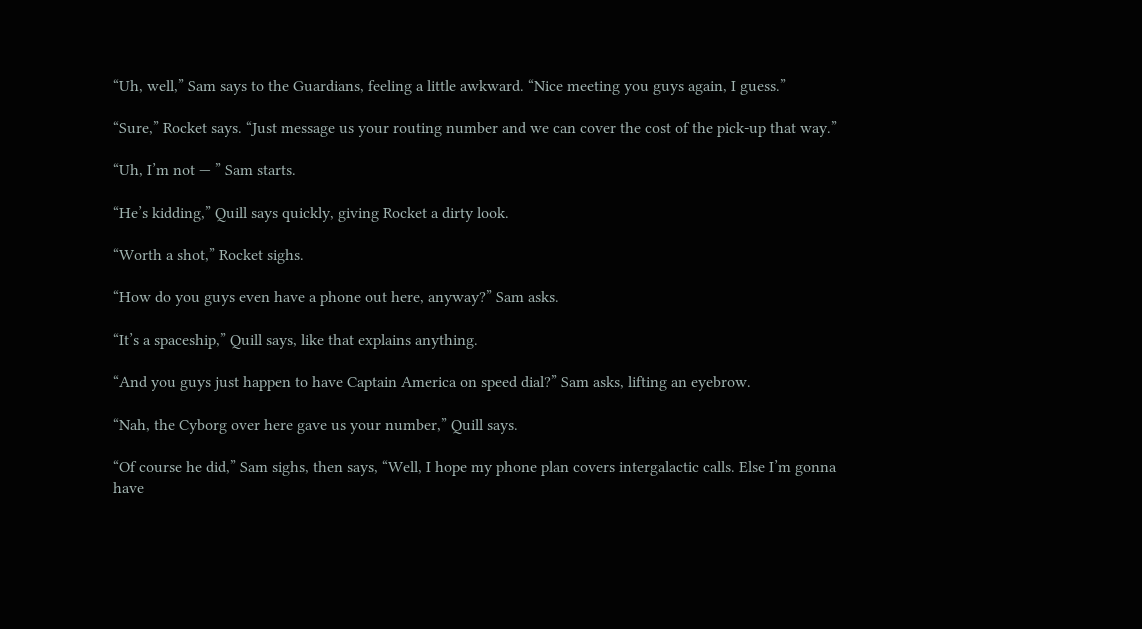“Uh, well,” Sam says to the Guardians, feeling a little awkward. “Nice meeting you guys again, I guess.”

“Sure,” Rocket says. “Just message us your routing number and we can cover the cost of the pick-up that way.”

“Uh, I’m not — ” Sam starts.

“He’s kidding,” Quill says quickly, giving Rocket a dirty look.

“Worth a shot,” Rocket sighs.

“How do you guys even have a phone out here, anyway?” Sam asks.

“It’s a spaceship,” Quill says, like that explains anything.

“And you guys just happen to have Captain America on speed dial?” Sam asks, lifting an eyebrow.

“Nah, the Cyborg over here gave us your number,” Quill says.

“Of course he did,” Sam sighs, then says, “Well, I hope my phone plan covers intergalactic calls. Else I’m gonna have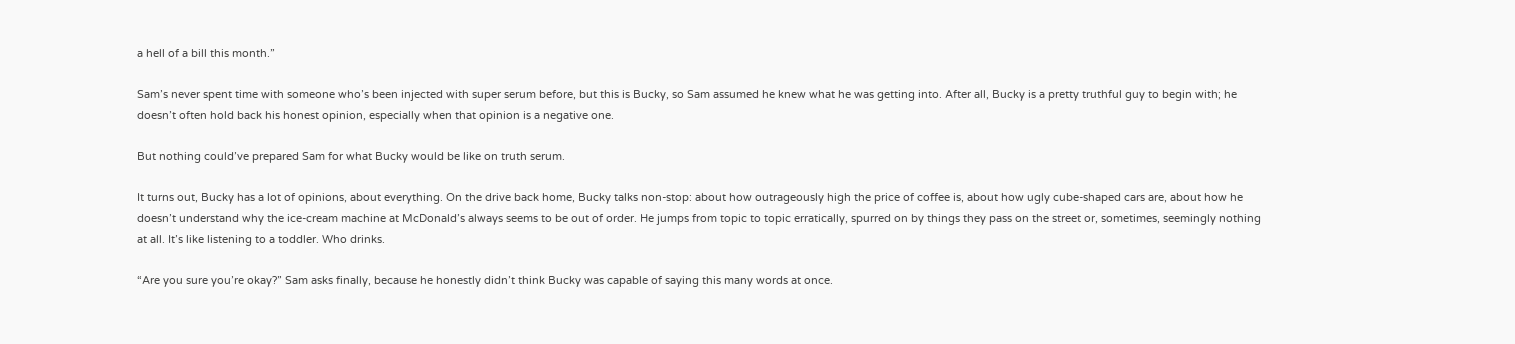a hell of a bill this month.”

Sam’s never spent time with someone who’s been injected with super serum before, but this is Bucky, so Sam assumed he knew what he was getting into. After all, Bucky is a pretty truthful guy to begin with; he doesn’t often hold back his honest opinion, especially when that opinion is a negative one.

But nothing could’ve prepared Sam for what Bucky would be like on truth serum.

It turns out, Bucky has a lot of opinions, about everything. On the drive back home, Bucky talks non-stop: about how outrageously high the price of coffee is, about how ugly cube-shaped cars are, about how he doesn’t understand why the ice-cream machine at McDonald’s always seems to be out of order. He jumps from topic to topic erratically, spurred on by things they pass on the street or, sometimes, seemingly nothing at all. It’s like listening to a toddler. Who drinks.

“Are you sure you’re okay?” Sam asks finally, because he honestly didn’t think Bucky was capable of saying this many words at once.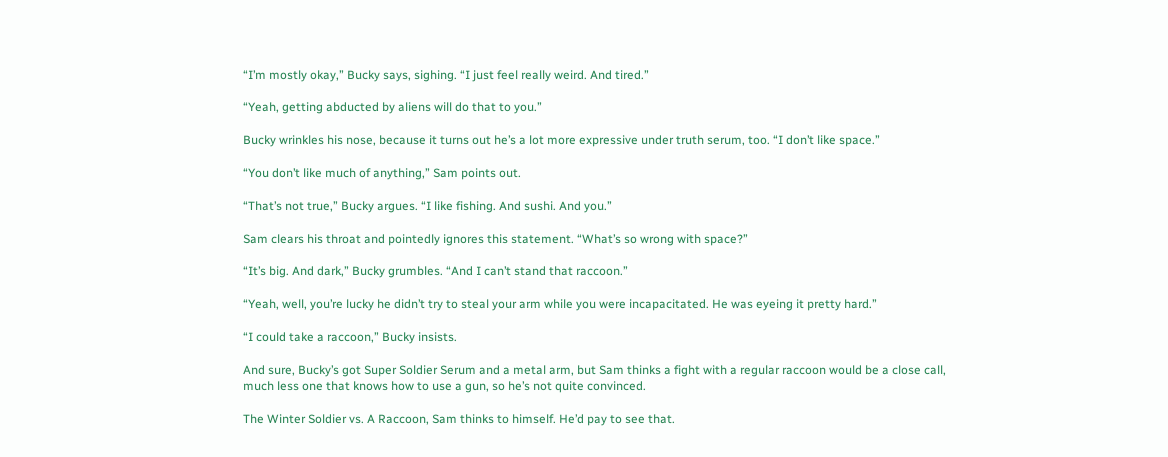“I’m mostly okay,” Bucky says, sighing. “I just feel really weird. And tired.”

“Yeah, getting abducted by aliens will do that to you.”

Bucky wrinkles his nose, because it turns out he’s a lot more expressive under truth serum, too. “I don’t like space.”

“You don’t like much of anything,” Sam points out.

“That’s not true,” Bucky argues. “I like fishing. And sushi. And you.”

Sam clears his throat and pointedly ignores this statement. “What’s so wrong with space?”

“It’s big. And dark,” Bucky grumbles. “And I can’t stand that raccoon.”

“Yeah, well, you’re lucky he didn’t try to steal your arm while you were incapacitated. He was eyeing it pretty hard.”

“I could take a raccoon,” Bucky insists.

And sure, Bucky’s got Super Soldier Serum and a metal arm, but Sam thinks a fight with a regular raccoon would be a close call, much less one that knows how to use a gun, so he’s not quite convinced.

The Winter Soldier vs. A Raccoon, Sam thinks to himself. He’d pay to see that.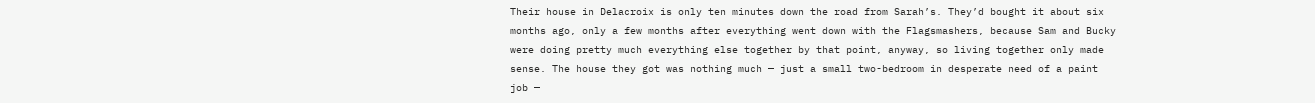Their house in Delacroix is only ten minutes down the road from Sarah’s. They’d bought it about six months ago, only a few months after everything went down with the Flagsmashers, because Sam and Bucky were doing pretty much everything else together by that point, anyway, so living together only made sense. The house they got was nothing much — just a small two-bedroom in desperate need of a paint job —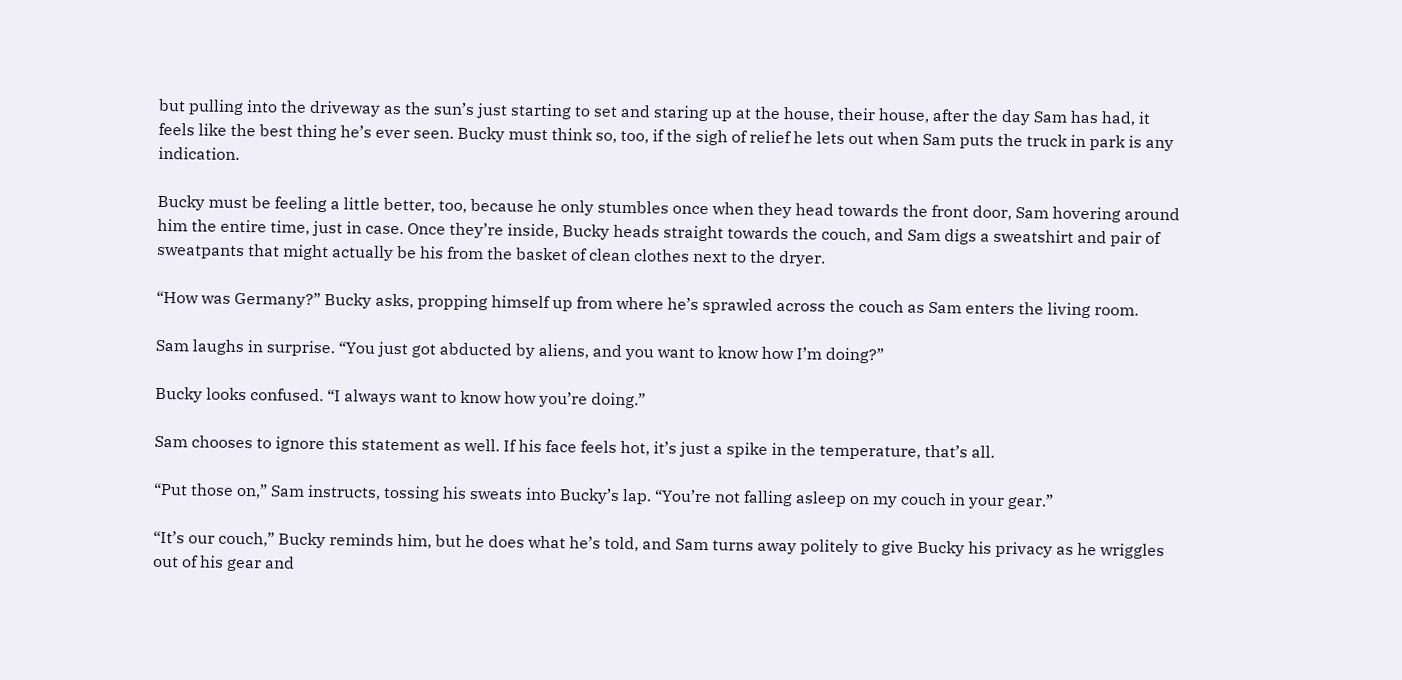but pulling into the driveway as the sun’s just starting to set and staring up at the house, their house, after the day Sam has had, it feels like the best thing he’s ever seen. Bucky must think so, too, if the sigh of relief he lets out when Sam puts the truck in park is any indication.

Bucky must be feeling a little better, too, because he only stumbles once when they head towards the front door, Sam hovering around him the entire time, just in case. Once they’re inside, Bucky heads straight towards the couch, and Sam digs a sweatshirt and pair of sweatpants that might actually be his from the basket of clean clothes next to the dryer.

“How was Germany?” Bucky asks, propping himself up from where he’s sprawled across the couch as Sam enters the living room.

Sam laughs in surprise. “You just got abducted by aliens, and you want to know how I’m doing?”

Bucky looks confused. “I always want to know how you’re doing.”

Sam chooses to ignore this statement as well. If his face feels hot, it’s just a spike in the temperature, that’s all.

“Put those on,” Sam instructs, tossing his sweats into Bucky’s lap. “You’re not falling asleep on my couch in your gear.”

“It’s our couch,” Bucky reminds him, but he does what he’s told, and Sam turns away politely to give Bucky his privacy as he wriggles out of his gear and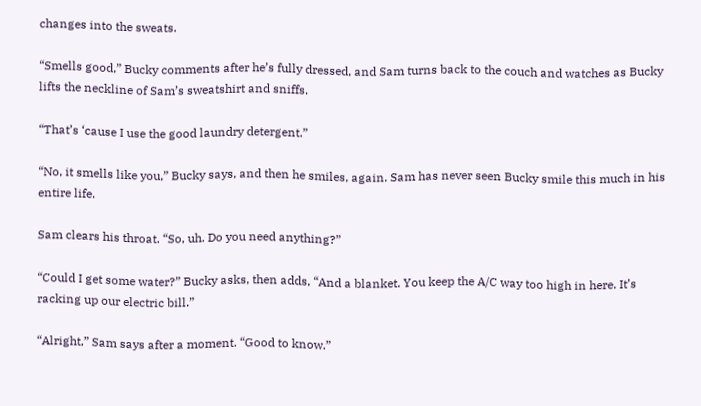changes into the sweats.

“Smells good,” Bucky comments after he’s fully dressed, and Sam turns back to the couch and watches as Bucky lifts the neckline of Sam’s sweatshirt and sniffs.

“That’s ‘cause I use the good laundry detergent.”

“No, it smells like you,” Bucky says, and then he smiles, again. Sam has never seen Bucky smile this much in his entire life.

Sam clears his throat. “So, uh. Do you need anything?”

“Could I get some water?” Bucky asks, then adds, “And a blanket. You keep the A/C way too high in here. It’s racking up our electric bill.”

“Alright,” Sam says after a moment. “Good to know.”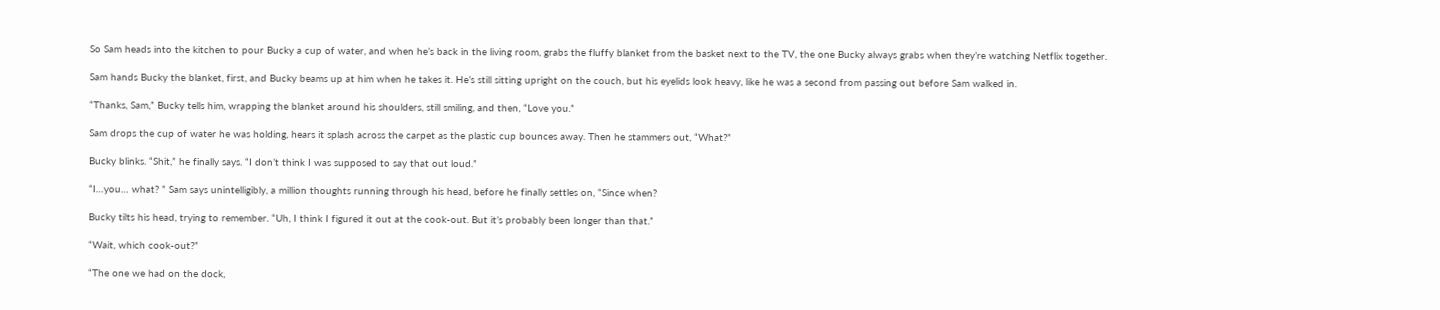So Sam heads into the kitchen to pour Bucky a cup of water, and when he’s back in the living room, grabs the fluffy blanket from the basket next to the TV, the one Bucky always grabs when they’re watching Netflix together.

Sam hands Bucky the blanket, first, and Bucky beams up at him when he takes it. He’s still sitting upright on the couch, but his eyelids look heavy, like he was a second from passing out before Sam walked in.

“Thanks, Sam,” Bucky tells him, wrapping the blanket around his shoulders, still smiling, and then, “Love you.”

Sam drops the cup of water he was holding, hears it splash across the carpet as the plastic cup bounces away. Then he stammers out, “What?”

Bucky blinks. “Shit,” he finally says. “I don’t think I was supposed to say that out loud.”

“I…you… what? ” Sam says unintelligibly, a million thoughts running through his head, before he finally settles on, “Since when?

Bucky tilts his head, trying to remember. “Uh, I think I figured it out at the cook-out. But it’s probably been longer than that.”

“Wait, which cook-out?”

“The one we had on the dock,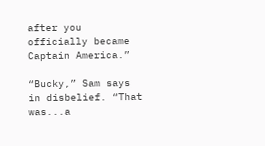after you officially became Captain America.”

“Bucky,” Sam says in disbelief. “That was...a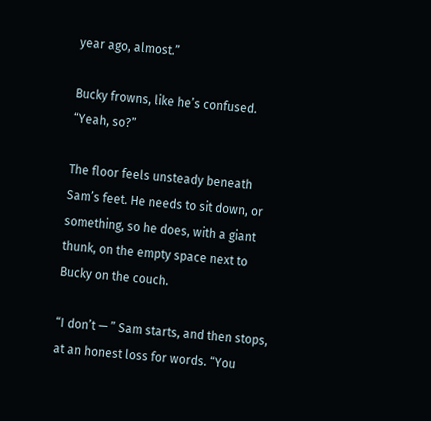year ago, almost.”

Bucky frowns, like he’s confused. “Yeah, so?”

The floor feels unsteady beneath Sam’s feet. He needs to sit down, or something, so he does, with a giant thunk, on the empty space next to Bucky on the couch.

“I don’t — ” Sam starts, and then stops, at an honest loss for words. “You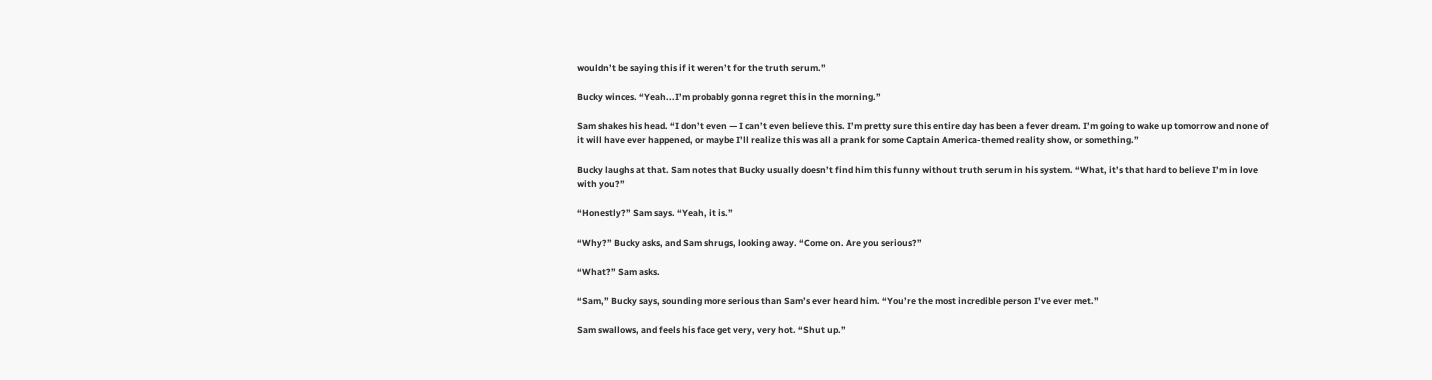wouldn’t be saying this if it weren’t for the truth serum.”

Bucky winces. “Yeah...I’m probably gonna regret this in the morning.”

Sam shakes his head. “I don’t even — I can’t even believe this. I’m pretty sure this entire day has been a fever dream. I’m going to wake up tomorrow and none of it will have ever happened, or maybe I’ll realize this was all a prank for some Captain America-themed reality show, or something.”

Bucky laughs at that. Sam notes that Bucky usually doesn’t find him this funny without truth serum in his system. “What, it’s that hard to believe I’m in love with you?”

“Honestly?” Sam says. “Yeah, it is.”

“Why?” Bucky asks, and Sam shrugs, looking away. “Come on. Are you serious?”

“What?” Sam asks.

“Sam,” Bucky says, sounding more serious than Sam’s ever heard him. “You’re the most incredible person I’ve ever met.”

Sam swallows, and feels his face get very, very hot. “Shut up.”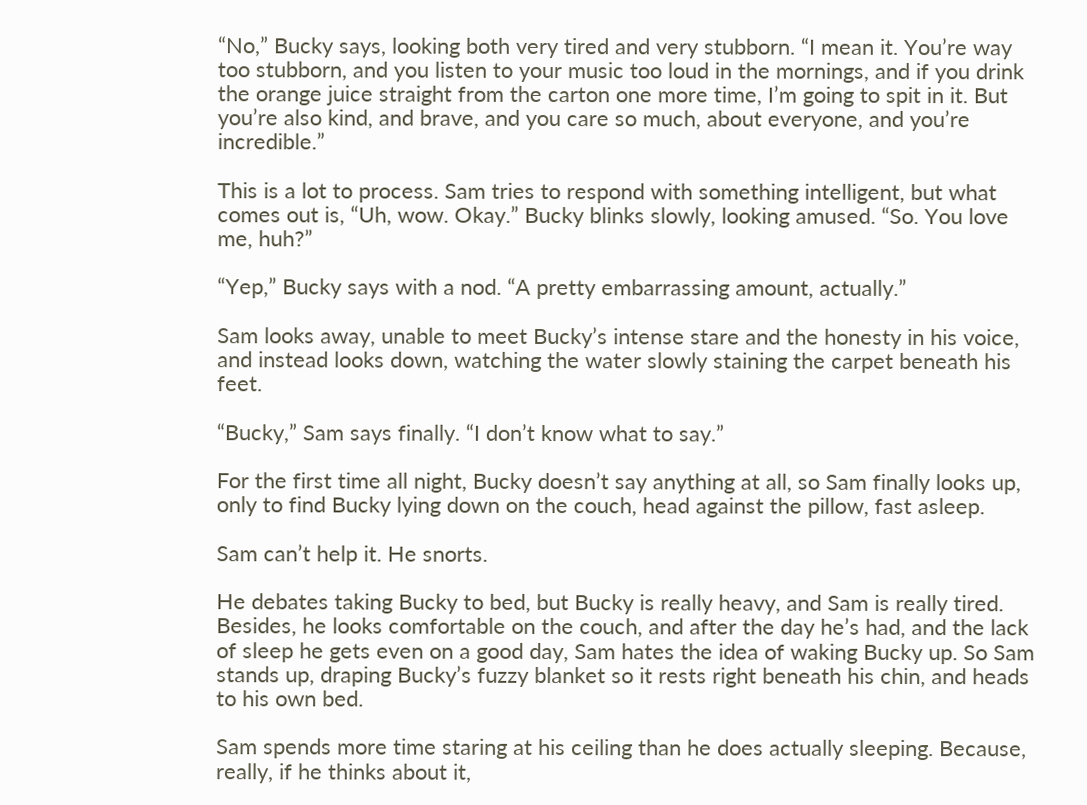“No,” Bucky says, looking both very tired and very stubborn. “I mean it. You’re way too stubborn, and you listen to your music too loud in the mornings, and if you drink the orange juice straight from the carton one more time, I’m going to spit in it. But you’re also kind, and brave, and you care so much, about everyone, and you’re incredible.”

This is a lot to process. Sam tries to respond with something intelligent, but what comes out is, “Uh, wow. Okay.” Bucky blinks slowly, looking amused. “So. You love me, huh?”

“Yep,” Bucky says with a nod. “A pretty embarrassing amount, actually.”

Sam looks away, unable to meet Bucky’s intense stare and the honesty in his voice, and instead looks down, watching the water slowly staining the carpet beneath his feet.

“Bucky,” Sam says finally. “I don’t know what to say.”

For the first time all night, Bucky doesn’t say anything at all, so Sam finally looks up, only to find Bucky lying down on the couch, head against the pillow, fast asleep.

Sam can’t help it. He snorts.

He debates taking Bucky to bed, but Bucky is really heavy, and Sam is really tired. Besides, he looks comfortable on the couch, and after the day he’s had, and the lack of sleep he gets even on a good day, Sam hates the idea of waking Bucky up. So Sam stands up, draping Bucky’s fuzzy blanket so it rests right beneath his chin, and heads to his own bed.

Sam spends more time staring at his ceiling than he does actually sleeping. Because, really, if he thinks about it,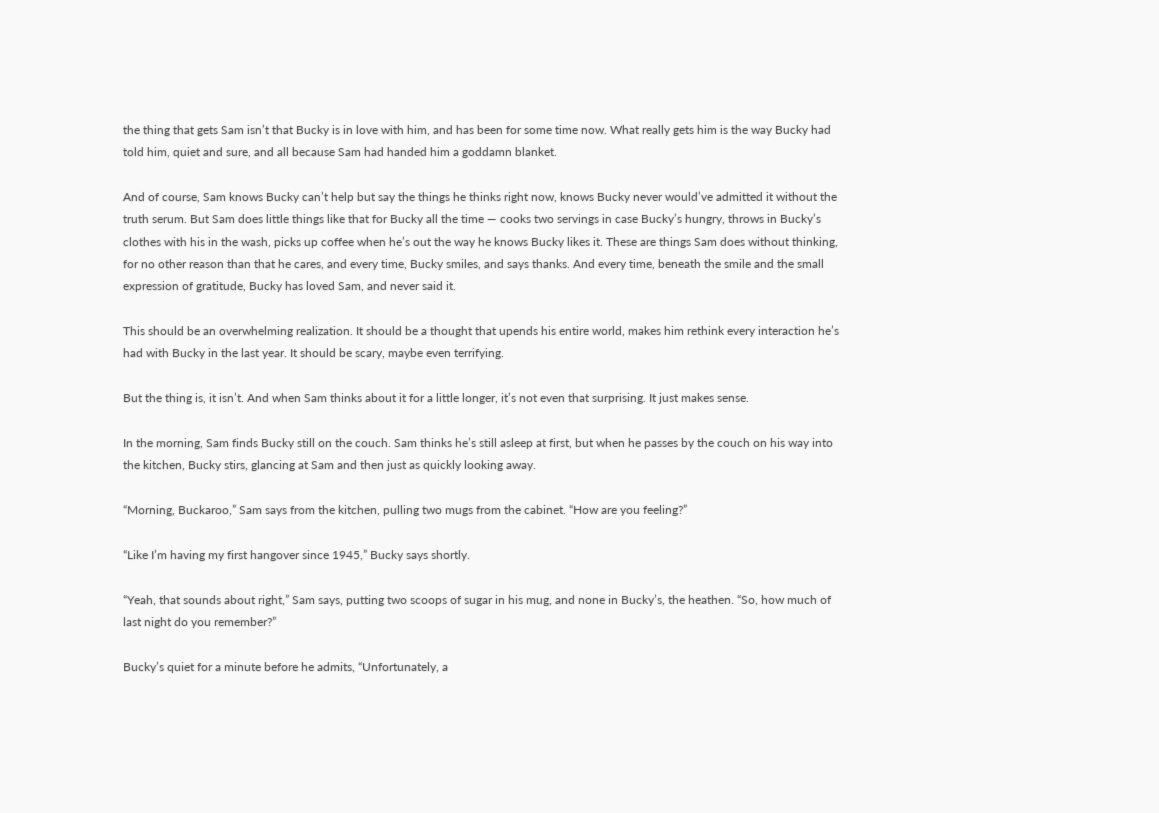the thing that gets Sam isn’t that Bucky is in love with him, and has been for some time now. What really gets him is the way Bucky had told him, quiet and sure, and all because Sam had handed him a goddamn blanket.

And of course, Sam knows Bucky can’t help but say the things he thinks right now, knows Bucky never would’ve admitted it without the truth serum. But Sam does little things like that for Bucky all the time — cooks two servings in case Bucky’s hungry, throws in Bucky’s clothes with his in the wash, picks up coffee when he’s out the way he knows Bucky likes it. These are things Sam does without thinking, for no other reason than that he cares, and every time, Bucky smiles, and says thanks. And every time, beneath the smile and the small expression of gratitude, Bucky has loved Sam, and never said it.

This should be an overwhelming realization. It should be a thought that upends his entire world, makes him rethink every interaction he’s had with Bucky in the last year. It should be scary, maybe even terrifying.

But the thing is, it isn’t. And when Sam thinks about it for a little longer, it’s not even that surprising. It just makes sense.

In the morning, Sam finds Bucky still on the couch. Sam thinks he’s still asleep at first, but when he passes by the couch on his way into the kitchen, Bucky stirs, glancing at Sam and then just as quickly looking away.

“Morning, Buckaroo,” Sam says from the kitchen, pulling two mugs from the cabinet. “How are you feeling?”

“Like I’m having my first hangover since 1945,” Bucky says shortly.

“Yeah, that sounds about right,” Sam says, putting two scoops of sugar in his mug, and none in Bucky’s, the heathen. “So, how much of last night do you remember?”

Bucky’s quiet for a minute before he admits, “Unfortunately, a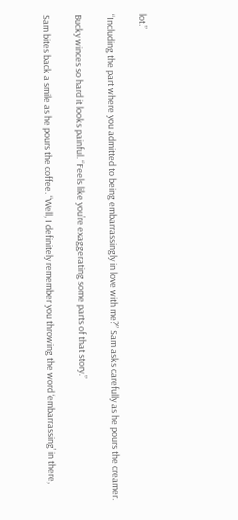lot.”

“Including the part where you admitted to being embarrassingly in love with me?” Sam asks carefully as he pours the creamer.

Bucky winces so hard it looks painful. “Feels like you’re exaggerating some parts of that story.”

Sam bites back a smile as he pours the coffee. “Well, I definitely remember you throwing the word ‘embarrassing’ in there,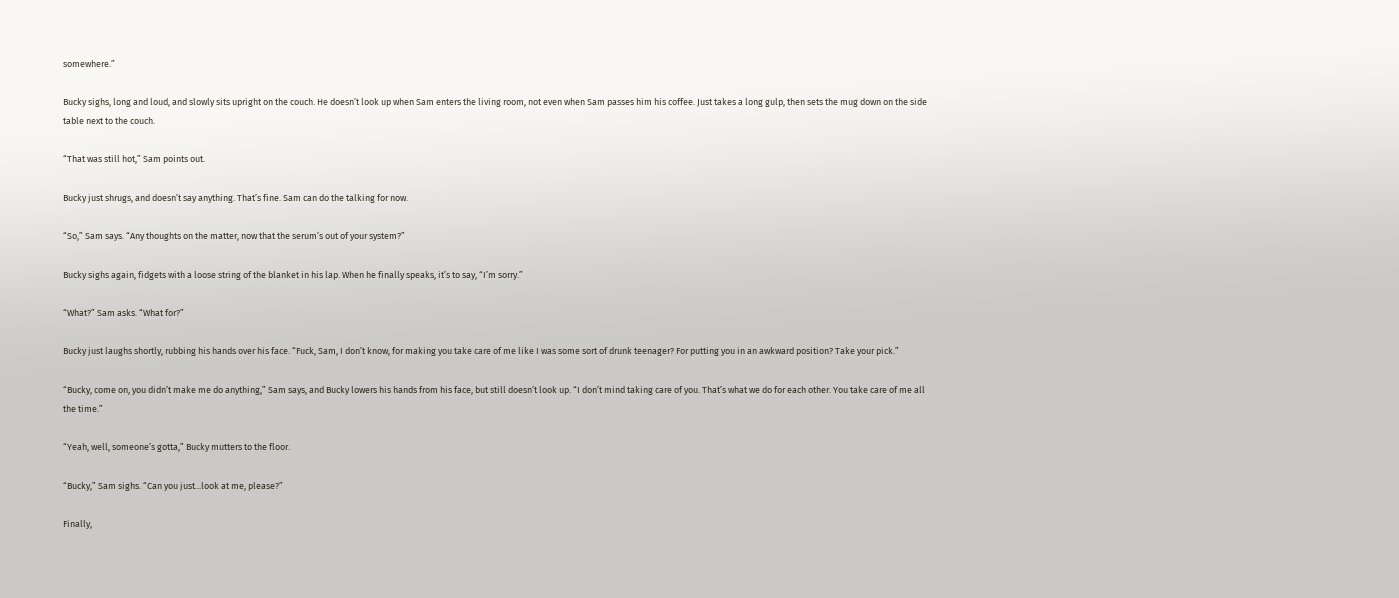somewhere.”

Bucky sighs, long and loud, and slowly sits upright on the couch. He doesn’t look up when Sam enters the living room, not even when Sam passes him his coffee. Just takes a long gulp, then sets the mug down on the side table next to the couch.

“That was still hot,” Sam points out.

Bucky just shrugs, and doesn’t say anything. That’s fine. Sam can do the talking for now.

“So,” Sam says. “Any thoughts on the matter, now that the serum’s out of your system?”

Bucky sighs again, fidgets with a loose string of the blanket in his lap. When he finally speaks, it’s to say, “I’m sorry.”

“What?” Sam asks. “What for?”

Bucky just laughs shortly, rubbing his hands over his face. “Fuck, Sam, I don’t know, for making you take care of me like I was some sort of drunk teenager? For putting you in an awkward position? Take your pick.”

“Bucky, come on, you didn’t make me do anything,” Sam says, and Bucky lowers his hands from his face, but still doesn’t look up. “I don’t mind taking care of you. That’s what we do for each other. You take care of me all the time.”

“Yeah, well, someone’s gotta,” Bucky mutters to the floor.

“Bucky,” Sam sighs. “Can you just...look at me, please?”

Finally,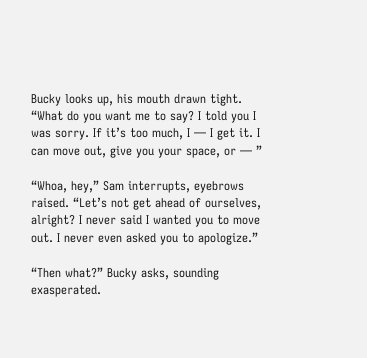Bucky looks up, his mouth drawn tight. “What do you want me to say? I told you I was sorry. If it’s too much, I — I get it. I can move out, give you your space, or — ”

“Whoa, hey,” Sam interrupts, eyebrows raised. “Let’s not get ahead of ourselves, alright? I never said I wanted you to move out. I never even asked you to apologize.”

“Then what?” Bucky asks, sounding exasperated.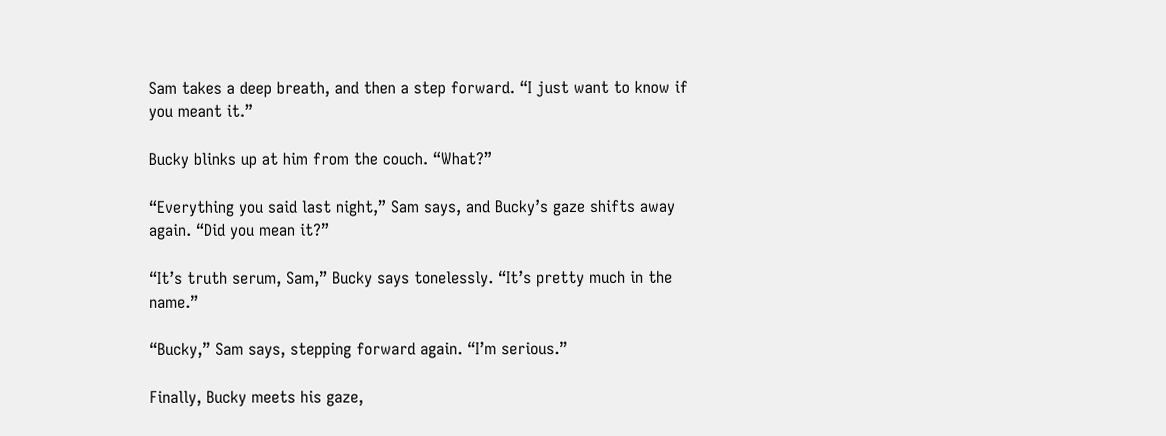Sam takes a deep breath, and then a step forward. “I just want to know if you meant it.”

Bucky blinks up at him from the couch. “What?”

“Everything you said last night,” Sam says, and Bucky’s gaze shifts away again. “Did you mean it?”

“It’s truth serum, Sam,” Bucky says tonelessly. “It’s pretty much in the name.”

“Bucky,” Sam says, stepping forward again. “I’m serious.”

Finally, Bucky meets his gaze,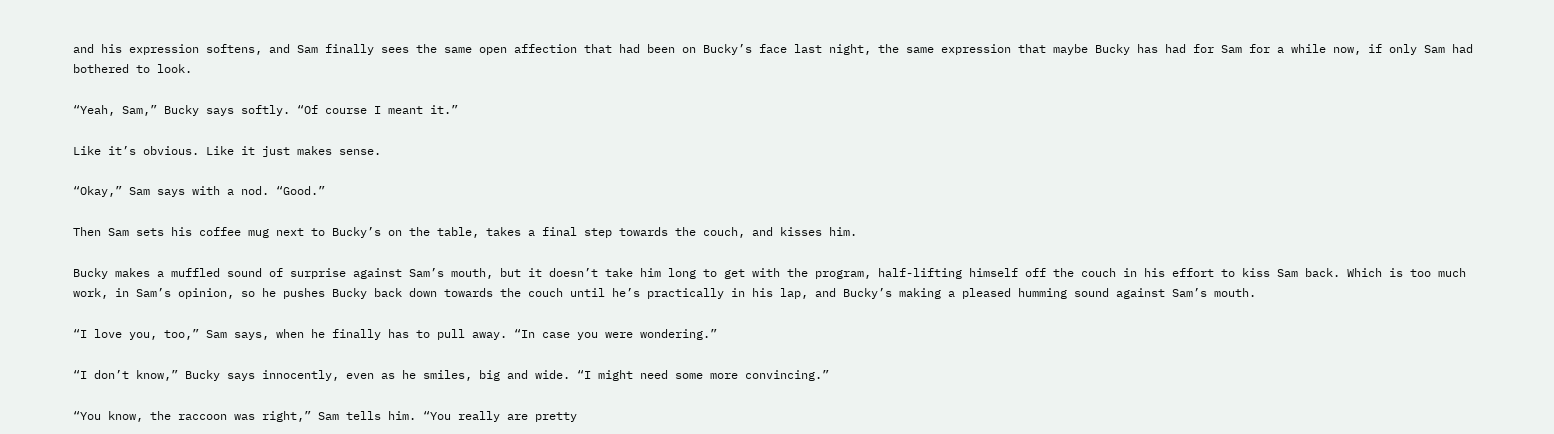and his expression softens, and Sam finally sees the same open affection that had been on Bucky’s face last night, the same expression that maybe Bucky has had for Sam for a while now, if only Sam had bothered to look.

“Yeah, Sam,” Bucky says softly. “Of course I meant it.”

Like it’s obvious. Like it just makes sense.

“Okay,” Sam says with a nod. “Good.”

Then Sam sets his coffee mug next to Bucky’s on the table, takes a final step towards the couch, and kisses him.

Bucky makes a muffled sound of surprise against Sam’s mouth, but it doesn’t take him long to get with the program, half-lifting himself off the couch in his effort to kiss Sam back. Which is too much work, in Sam’s opinion, so he pushes Bucky back down towards the couch until he’s practically in his lap, and Bucky’s making a pleased humming sound against Sam’s mouth.

“I love you, too,” Sam says, when he finally has to pull away. “In case you were wondering.”

“I don’t know,” Bucky says innocently, even as he smiles, big and wide. “I might need some more convincing.”

“You know, the raccoon was right,” Sam tells him. “You really are pretty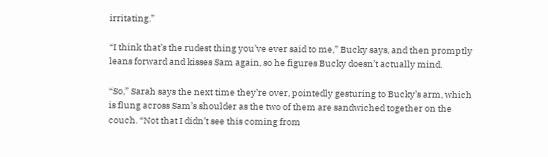irritating.”

“I think that’s the rudest thing you’ve ever said to me,” Bucky says, and then promptly leans forward and kisses Sam again, so he figures Bucky doesn’t actually mind.

“So,” Sarah says the next time they’re over, pointedly gesturing to Bucky’s arm, which is flung across Sam’s shoulder as the two of them are sandwiched together on the couch. “Not that I didn’t see this coming from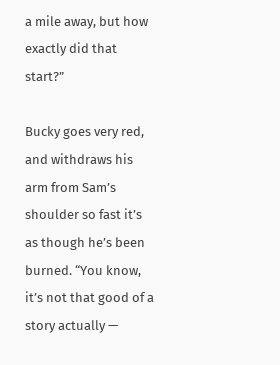a mile away, but how exactly did that start?”

Bucky goes very red, and withdraws his arm from Sam’s shoulder so fast it’s as though he’s been burned. “You know, it’s not that good of a story actually —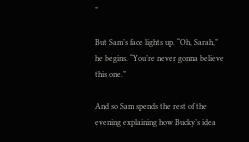”

But Sam’s face lights up. “Oh, Sarah,” he begins. “You’re never gonna believe this one.”

And so Sam spends the rest of the evening explaining how Bucky’s idea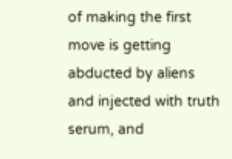of making the first move is getting abducted by aliens and injected with truth serum, and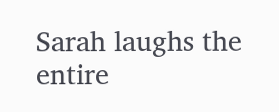Sarah laughs the entire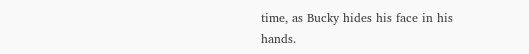time, as Bucky hides his face in his hands.